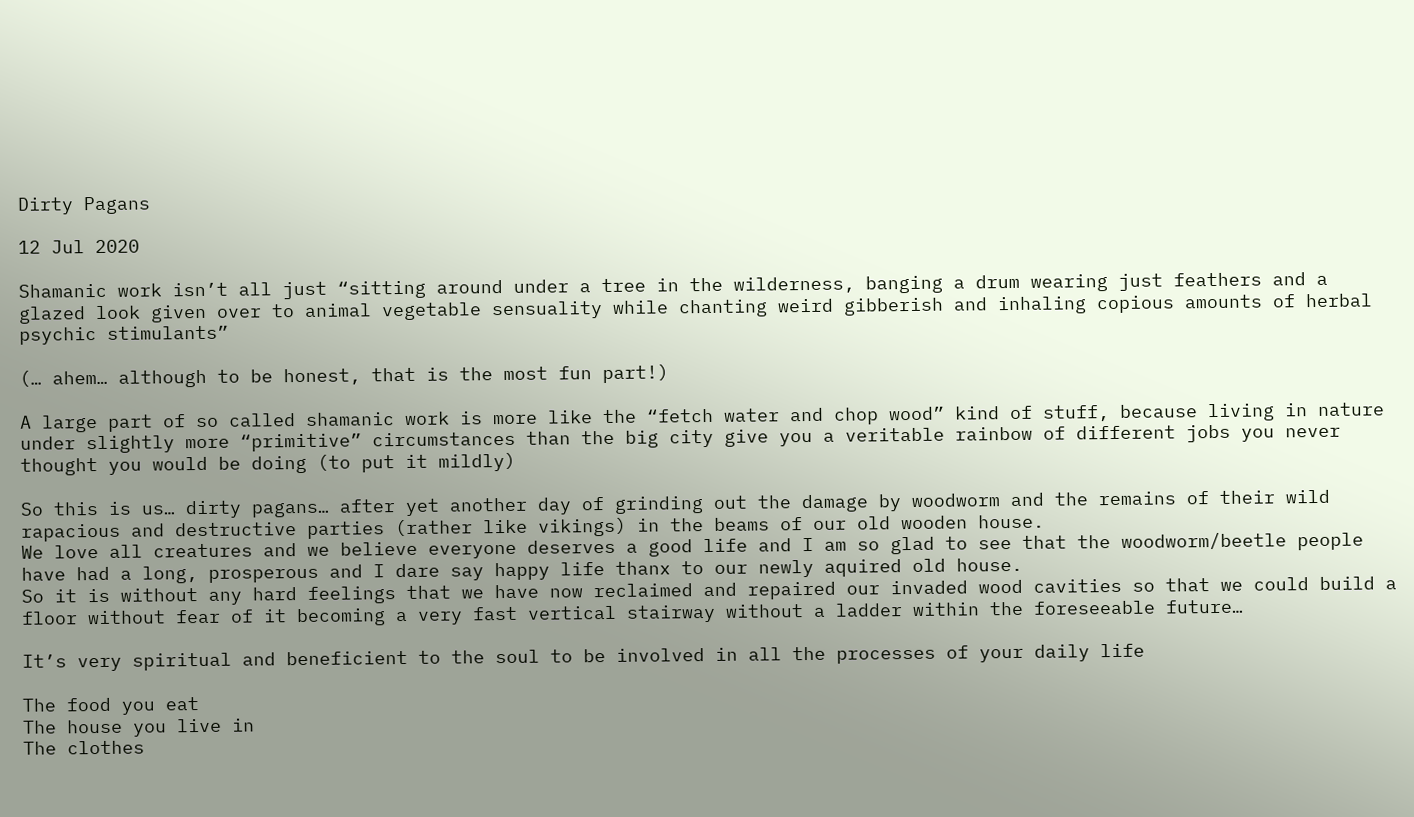Dirty Pagans

12 Jul 2020

Shamanic work isn’t all just “sitting around under a tree in the wilderness, banging a drum wearing just feathers and a glazed look given over to animal vegetable sensuality while chanting weird gibberish and inhaling copious amounts of herbal psychic stimulants”

(… ahem… although to be honest, that is the most fun part!)

A large part of so called shamanic work is more like the “fetch water and chop wood” kind of stuff, because living in nature under slightly more “primitive” circumstances than the big city give you a veritable rainbow of different jobs you never thought you would be doing (to put it mildly)

So this is us… dirty pagans… after yet another day of grinding out the damage by woodworm and the remains of their wild rapacious and destructive parties (rather like vikings) in the beams of our old wooden house.
We love all creatures and we believe everyone deserves a good life and I am so glad to see that the woodworm/beetle people have had a long, prosperous and I dare say happy life thanx to our newly aquired old house.
So it is without any hard feelings that we have now reclaimed and repaired our invaded wood cavities so that we could build a floor without fear of it becoming a very fast vertical stairway without a ladder within the foreseeable future…

It’s very spiritual and beneficient to the soul to be involved in all the processes of your daily life

The food you eat
The house you live in
The clothes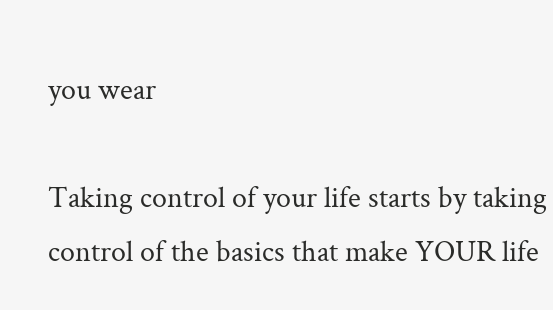you wear

Taking control of your life starts by taking control of the basics that make YOUR life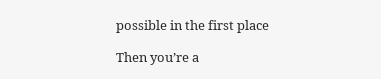possible in the first place

Then you’re a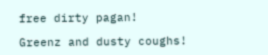free dirty pagan!

Greenz and dusty coughs!